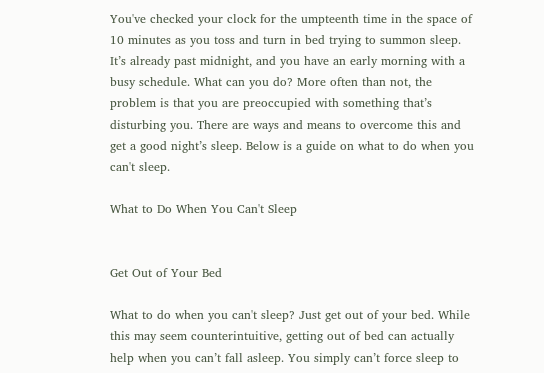You've checked your clock for the umpteenth time in the space of 10 minutes as you toss and turn in bed trying to summon sleep. It’s already past midnight, and you have an early morning with a busy schedule. What can you do? More often than not, the problem is that you are preoccupied with something that’s disturbing you. There are ways and means to overcome this and get a good night’s sleep. Below is a guide on what to do when you can't sleep.

What to Do When You Can't Sleep


Get Out of Your Bed

What to do when you can't sleep? Just get out of your bed. While this may seem counterintuitive, getting out of bed can actually help when you can’t fall asleep. You simply can’t force sleep to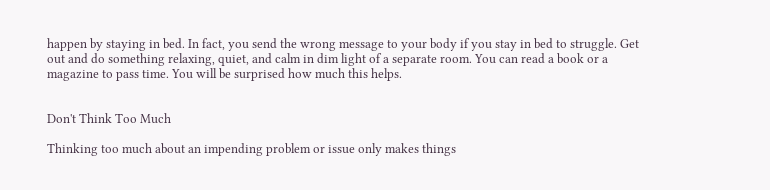happen by staying in bed. In fact, you send the wrong message to your body if you stay in bed to struggle. Get out and do something relaxing, quiet, and calm in dim light of a separate room. You can read a book or a magazine to pass time. You will be surprised how much this helps.


Don't Think Too Much

Thinking too much about an impending problem or issue only makes things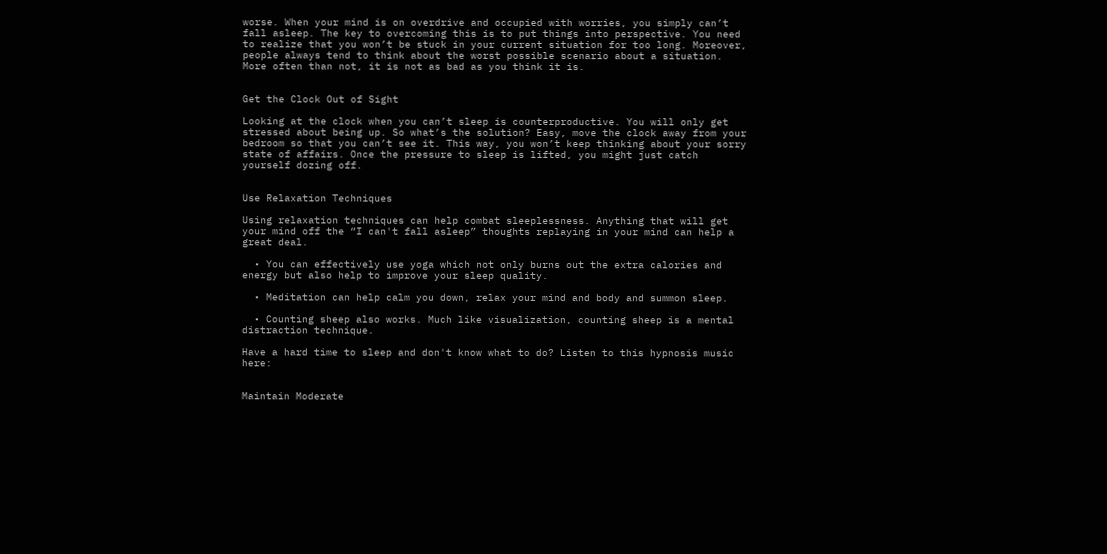worse. When your mind is on overdrive and occupied with worries, you simply can’t fall asleep. The key to overcoming this is to put things into perspective. You need to realize that you won’t be stuck in your current situation for too long. Moreover, people always tend to think about the worst possible scenario about a situation. More often than not, it is not as bad as you think it is.


Get the Clock Out of Sight

Looking at the clock when you can’t sleep is counterproductive. You will only get stressed about being up. So what’s the solution? Easy, move the clock away from your bedroom so that you can’t see it. This way, you won’t keep thinking about your sorry state of affairs. Once the pressure to sleep is lifted, you might just catch yourself dozing off.


Use Relaxation Techniques

Using relaxation techniques can help combat sleeplessness. Anything that will get your mind off the “I can't fall asleep” thoughts replaying in your mind can help a great deal.

  • You can effectively use yoga which not only burns out the extra calories and energy but also help to improve your sleep quality.

  • Meditation can help calm you down, relax your mind and body and summon sleep.

  • Counting sheep also works. Much like visualization, counting sheep is a mental distraction technique.

Have a hard time to sleep and don't know what to do? Listen to this hypnosis music here:


Maintain Moderate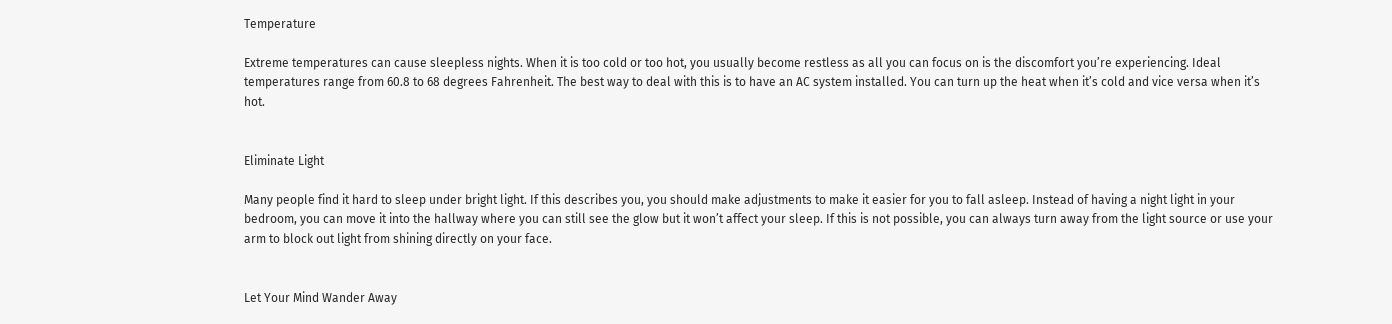Temperature

Extreme temperatures can cause sleepless nights. When it is too cold or too hot, you usually become restless as all you can focus on is the discomfort you’re experiencing. Ideal temperatures range from 60.8 to 68 degrees Fahrenheit. The best way to deal with this is to have an AC system installed. You can turn up the heat when it’s cold and vice versa when it’s hot.


Eliminate Light

Many people find it hard to sleep under bright light. If this describes you, you should make adjustments to make it easier for you to fall asleep. Instead of having a night light in your bedroom, you can move it into the hallway where you can still see the glow but it won’t affect your sleep. If this is not possible, you can always turn away from the light source or use your arm to block out light from shining directly on your face.


Let Your Mind Wander Away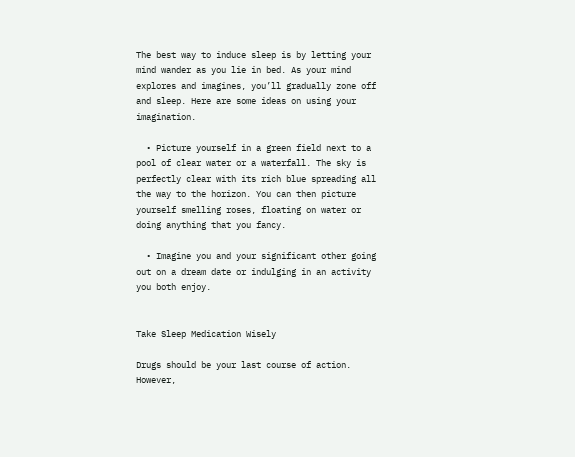The best way to induce sleep is by letting your mind wander as you lie in bed. As your mind explores and imagines, you’ll gradually zone off and sleep. Here are some ideas on using your imagination.

  • Picture yourself in a green field next to a pool of clear water or a waterfall. The sky is perfectly clear with its rich blue spreading all the way to the horizon. You can then picture yourself smelling roses, floating on water or doing anything that you fancy.

  • Imagine you and your significant other going out on a dream date or indulging in an activity you both enjoy.


Take Sleep Medication Wisely

Drugs should be your last course of action. However,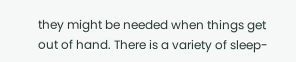they might be needed when things get out of hand. There is a variety of sleep-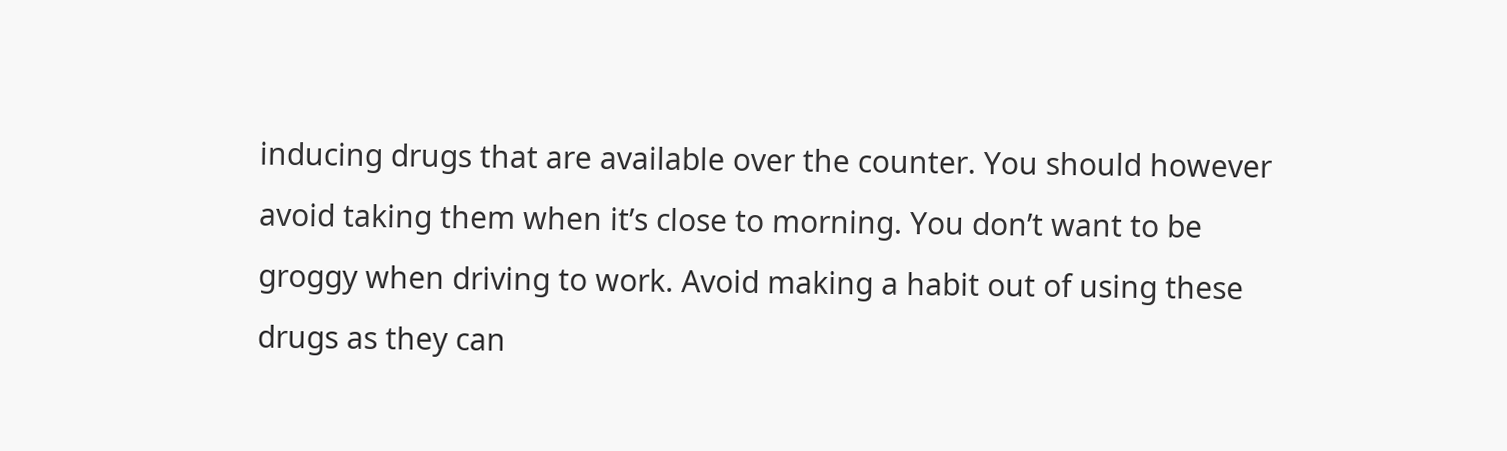inducing drugs that are available over the counter. You should however avoid taking them when it’s close to morning. You don’t want to be groggy when driving to work. Avoid making a habit out of using these drugs as they can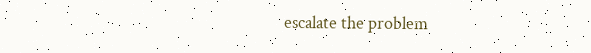escalate the problem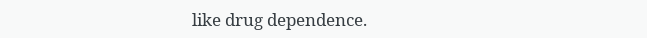like drug dependence.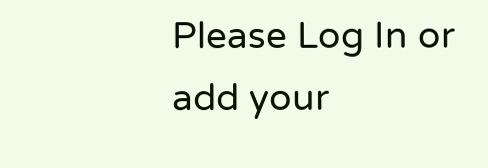Please Log In or add your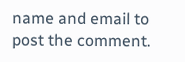name and email to post the comment.